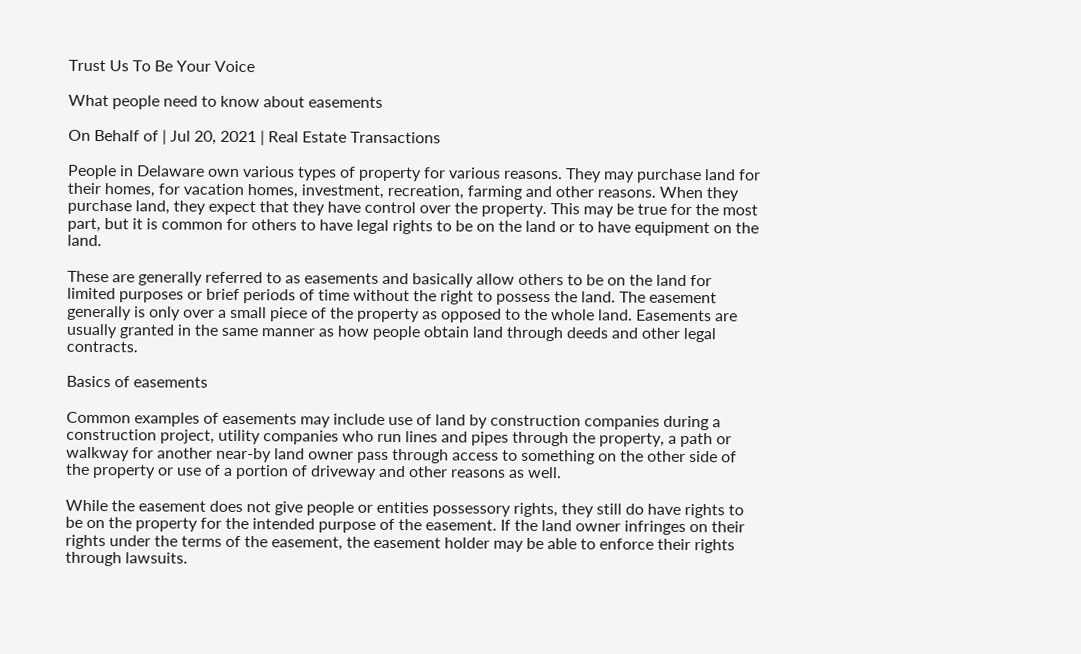Trust Us To Be Your Voice

What people need to know about easements

On Behalf of | Jul 20, 2021 | Real Estate Transactions

People in Delaware own various types of property for various reasons. They may purchase land for their homes, for vacation homes, investment, recreation, farming and other reasons. When they purchase land, they expect that they have control over the property. This may be true for the most part, but it is common for others to have legal rights to be on the land or to have equipment on the land.

These are generally referred to as easements and basically allow others to be on the land for limited purposes or brief periods of time without the right to possess the land. The easement generally is only over a small piece of the property as opposed to the whole land. Easements are usually granted in the same manner as how people obtain land through deeds and other legal contracts.

Basics of easements

Common examples of easements may include use of land by construction companies during a construction project, utility companies who run lines and pipes through the property, a path or walkway for another near-by land owner pass through access to something on the other side of the property or use of a portion of driveway and other reasons as well.

While the easement does not give people or entities possessory rights, they still do have rights to be on the property for the intended purpose of the easement. If the land owner infringes on their rights under the terms of the easement, the easement holder may be able to enforce their rights through lawsuits.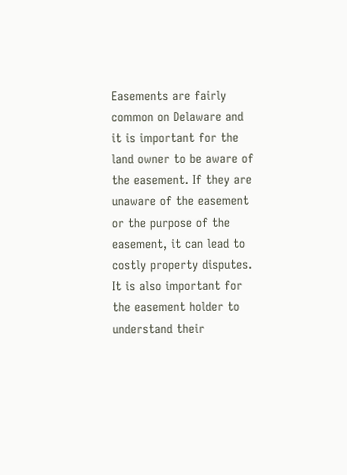Easements are fairly common on Delaware and it is important for the land owner to be aware of the easement. If they are unaware of the easement or the purpose of the easement, it can lead to costly property disputes. It is also important for the easement holder to understand their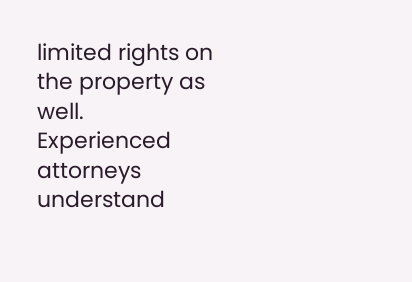limited rights on the property as well. Experienced attorneys understand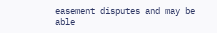easement disputes and may be able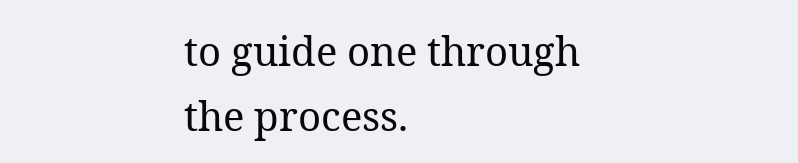to guide one through the process.